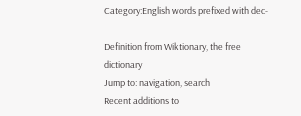Category:English words prefixed with dec-

Definition from Wiktionary, the free dictionary
Jump to: navigation, search
Recent additions to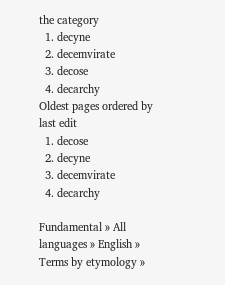the category
  1. decyne
  2. decemvirate
  3. decose
  4. decarchy
Oldest pages ordered by last edit
  1. decose
  2. decyne
  3. decemvirate
  4. decarchy

Fundamental » All languages » English » Terms by etymology »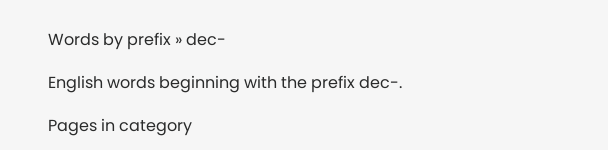Words by prefix » dec-

English words beginning with the prefix dec-.

Pages in category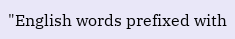"English words prefixed with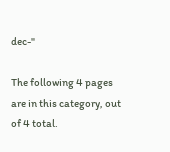dec-"

The following 4 pages are in this category, out of 4 total.